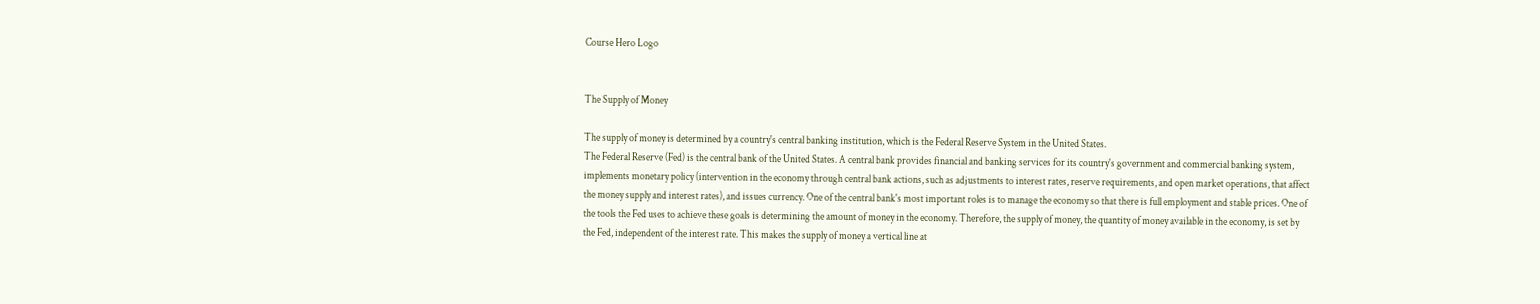Course Hero Logo


The Supply of Money

The supply of money is determined by a country's central banking institution, which is the Federal Reserve System in the United States.
The Federal Reserve (Fed) is the central bank of the United States. A central bank provides financial and banking services for its country's government and commercial banking system, implements monetary policy (intervention in the economy through central bank actions, such as adjustments to interest rates, reserve requirements, and open market operations, that affect the money supply and interest rates), and issues currency. One of the central bank's most important roles is to manage the economy so that there is full employment and stable prices. One of the tools the Fed uses to achieve these goals is determining the amount of money in the economy. Therefore, the supply of money, the quantity of money available in the economy, is set by the Fed, independent of the interest rate. This makes the supply of money a vertical line at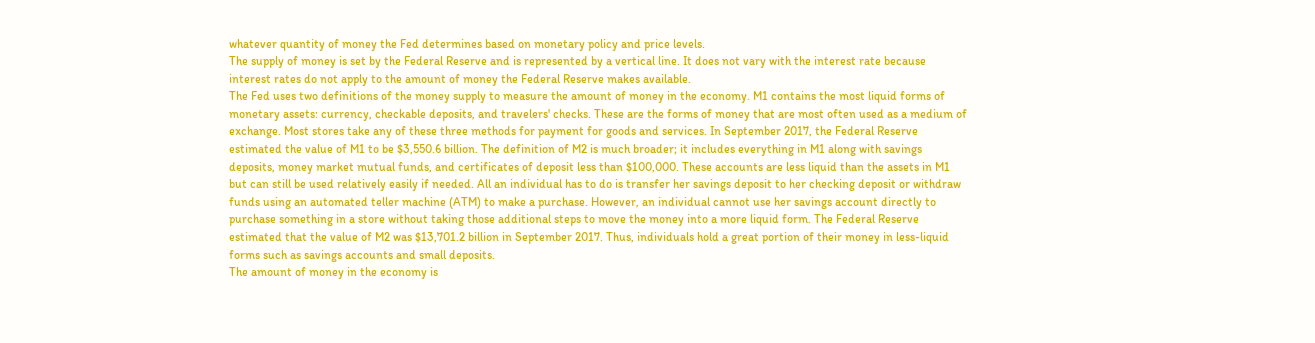whatever quantity of money the Fed determines based on monetary policy and price levels.
The supply of money is set by the Federal Reserve and is represented by a vertical line. It does not vary with the interest rate because interest rates do not apply to the amount of money the Federal Reserve makes available.
The Fed uses two definitions of the money supply to measure the amount of money in the economy. M1 contains the most liquid forms of monetary assets: currency, checkable deposits, and travelers' checks. These are the forms of money that are most often used as a medium of exchange. Most stores take any of these three methods for payment for goods and services. In September 2017, the Federal Reserve estimated the value of M1 to be $3,550.6 billion. The definition of M2 is much broader; it includes everything in M1 along with savings deposits, money market mutual funds, and certificates of deposit less than $100,000. These accounts are less liquid than the assets in M1 but can still be used relatively easily if needed. All an individual has to do is transfer her savings deposit to her checking deposit or withdraw funds using an automated teller machine (ATM) to make a purchase. However, an individual cannot use her savings account directly to purchase something in a store without taking those additional steps to move the money into a more liquid form. The Federal Reserve estimated that the value of M2 was $13,701.2 billion in September 2017. Thus, individuals hold a great portion of their money in less-liquid forms such as savings accounts and small deposits.
The amount of money in the economy is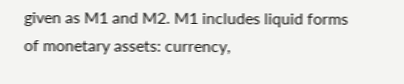given as M1 and M2. M1 includes liquid forms of monetary assets: currency,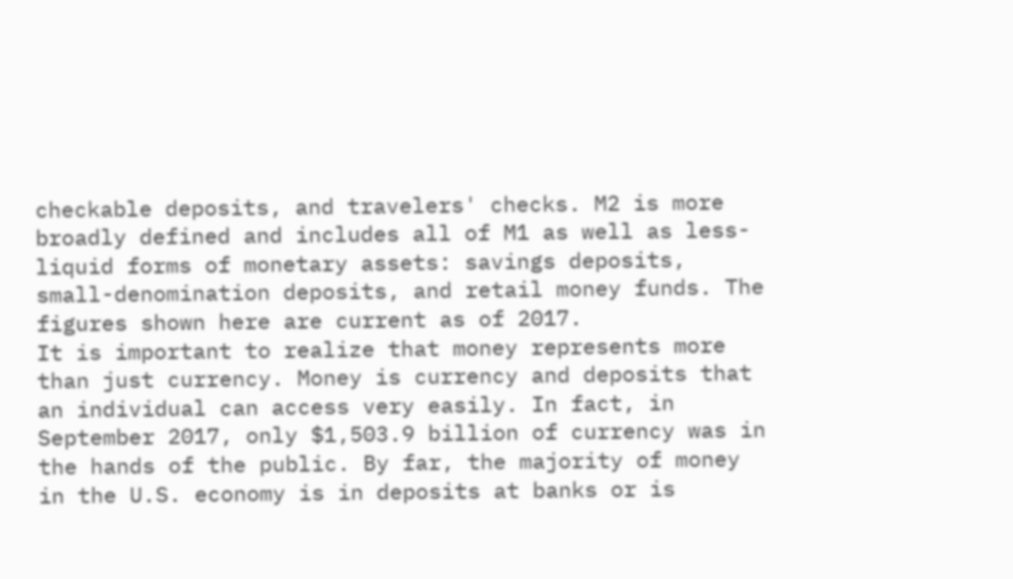checkable deposits, and travelers' checks. M2 is more broadly defined and includes all of M1 as well as less-liquid forms of monetary assets: savings deposits, small-denomination deposits, and retail money funds. The figures shown here are current as of 2017.
It is important to realize that money represents more than just currency. Money is currency and deposits that an individual can access very easily. In fact, in September 2017, only $1,503.9 billion of currency was in the hands of the public. By far, the majority of money in the U.S. economy is in deposits at banks or is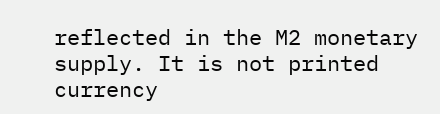reflected in the M2 monetary supply. It is not printed currency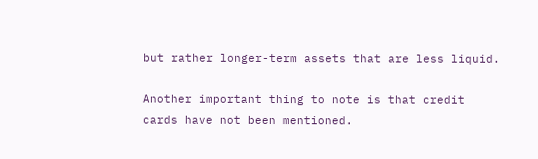but rather longer-term assets that are less liquid.

Another important thing to note is that credit cards have not been mentioned.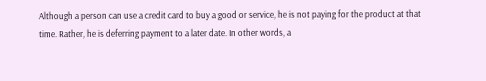Although a person can use a credit card to buy a good or service, he is not paying for the product at that time. Rather, he is deferring payment to a later date. In other words, a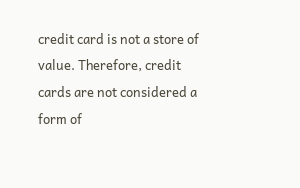credit card is not a store of value. Therefore, credit cards are not considered a form of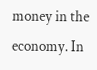money in the economy. In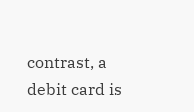contrast, a debit card is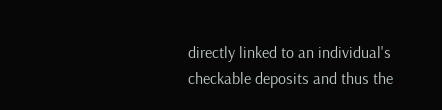directly linked to an individual's checkable deposits and thus the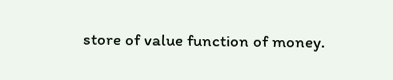store of value function of money.